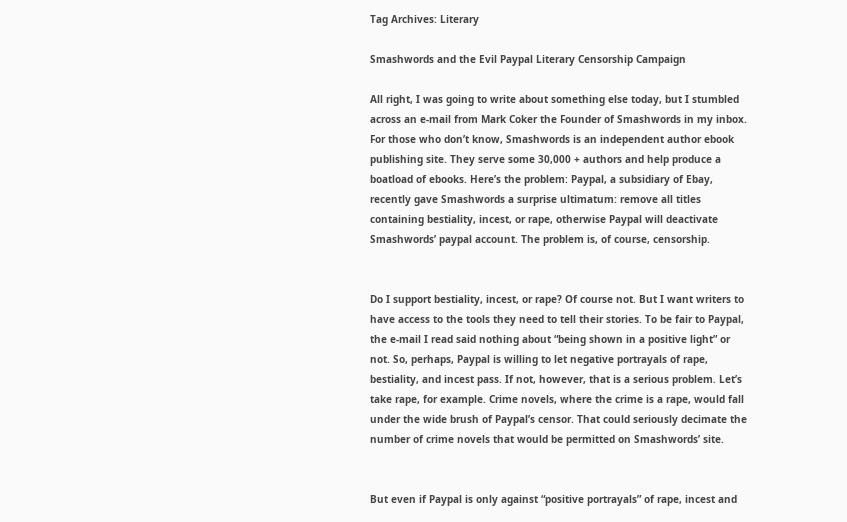Tag Archives: Literary

Smashwords and the Evil Paypal Literary Censorship Campaign

All right, I was going to write about something else today, but I stumbled across an e-mail from Mark Coker the Founder of Smashwords in my inbox. For those who don’t know, Smashwords is an independent author ebook publishing site. They serve some 30,000 + authors and help produce a boatload of ebooks. Here’s the problem: Paypal, a subsidiary of Ebay, recently gave Smashwords a surprise ultimatum: remove all titles containing bestiality, incest, or rape, otherwise Paypal will deactivate Smashwords’ paypal account. The problem is, of course, censorship.


Do I support bestiality, incest, or rape? Of course not. But I want writers to have access to the tools they need to tell their stories. To be fair to Paypal, the e-mail I read said nothing about “being shown in a positive light” or not. So, perhaps, Paypal is willing to let negative portrayals of rape, bestiality, and incest pass. If not, however, that is a serious problem. Let’s take rape, for example. Crime novels, where the crime is a rape, would fall under the wide brush of Paypal’s censor. That could seriously decimate the number of crime novels that would be permitted on Smashwords’ site.


But even if Paypal is only against “positive portrayals” of rape, incest and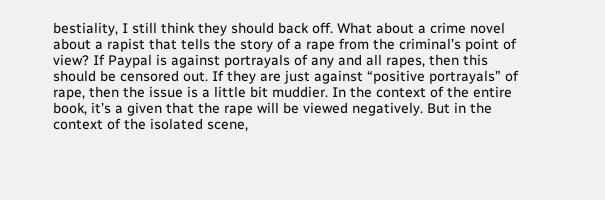bestiality, I still think they should back off. What about a crime novel about a rapist that tells the story of a rape from the criminal’s point of view? If Paypal is against portrayals of any and all rapes, then this should be censored out. If they are just against “positive portrayals” of rape, then the issue is a little bit muddier. In the context of the entire book, it’s a given that the rape will be viewed negatively. But in the context of the isolated scene,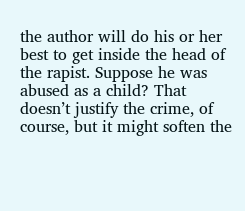the author will do his or her best to get inside the head of the rapist. Suppose he was abused as a child? That doesn’t justify the crime, of course, but it might soften the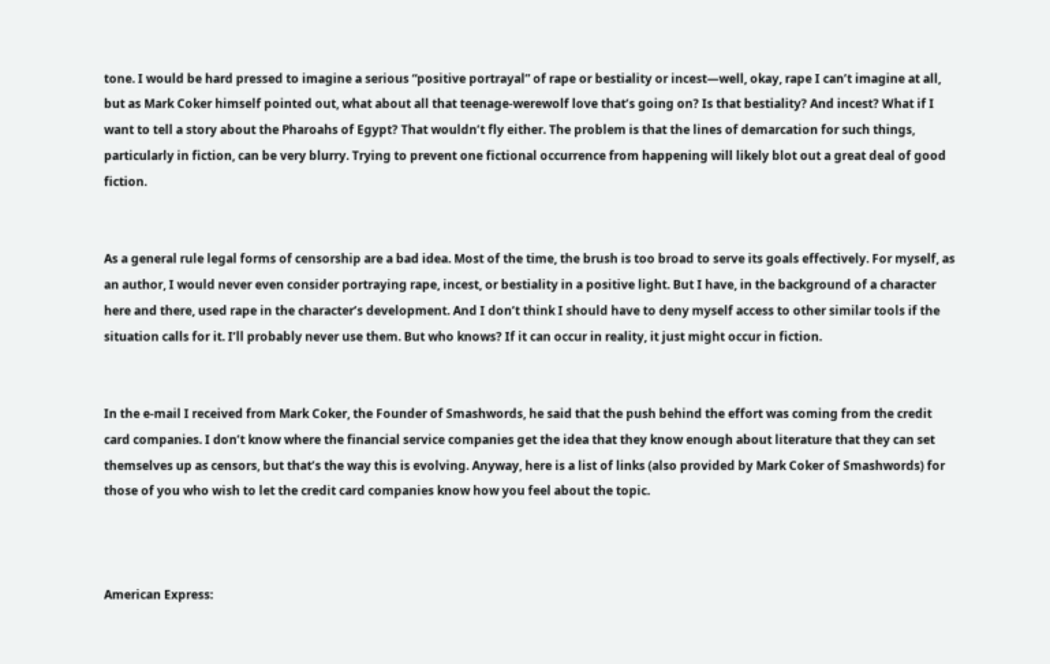tone. I would be hard pressed to imagine a serious “positive portrayal” of rape or bestiality or incest—well, okay, rape I can’t imagine at all, but as Mark Coker himself pointed out, what about all that teenage-werewolf love that’s going on? Is that bestiality? And incest? What if I want to tell a story about the Pharoahs of Egypt? That wouldn’t fly either. The problem is that the lines of demarcation for such things, particularly in fiction, can be very blurry. Trying to prevent one fictional occurrence from happening will likely blot out a great deal of good fiction.


As a general rule legal forms of censorship are a bad idea. Most of the time, the brush is too broad to serve its goals effectively. For myself, as an author, I would never even consider portraying rape, incest, or bestiality in a positive light. But I have, in the background of a character here and there, used rape in the character’s development. And I don’t think I should have to deny myself access to other similar tools if the situation calls for it. I’ll probably never use them. But who knows? If it can occur in reality, it just might occur in fiction.


In the e-mail I received from Mark Coker, the Founder of Smashwords, he said that the push behind the effort was coming from the credit card companies. I don’t know where the financial service companies get the idea that they know enough about literature that they can set themselves up as censors, but that’s the way this is evolving. Anyway, here is a list of links (also provided by Mark Coker of Smashwords) for those of you who wish to let the credit card companies know how you feel about the topic.



American Express: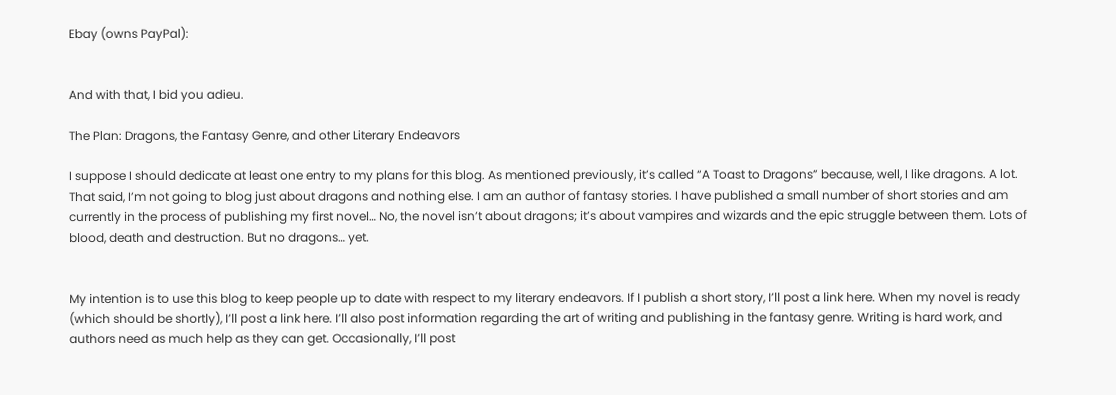Ebay (owns PayPal):


And with that, I bid you adieu.

The Plan: Dragons, the Fantasy Genre, and other Literary Endeavors

I suppose I should dedicate at least one entry to my plans for this blog. As mentioned previously, it’s called “A Toast to Dragons” because, well, I like dragons. A lot. That said, I’m not going to blog just about dragons and nothing else. I am an author of fantasy stories. I have published a small number of short stories and am currently in the process of publishing my first novel… No, the novel isn’t about dragons; it’s about vampires and wizards and the epic struggle between them. Lots of blood, death and destruction. But no dragons… yet.


My intention is to use this blog to keep people up to date with respect to my literary endeavors. If I publish a short story, I’ll post a link here. When my novel is ready (which should be shortly), I’ll post a link here. I’ll also post information regarding the art of writing and publishing in the fantasy genre. Writing is hard work, and authors need as much help as they can get. Occasionally, I’ll post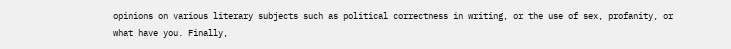opinions on various literary subjects such as political correctness in writing, or the use of sex, profanity, or what have you. Finally,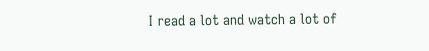I read a lot and watch a lot of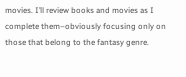movies. I’ll review books and movies as I complete them–obviously focusing only on those that belong to the fantasy genre.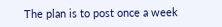The plan is to post once a week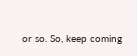or so. So, keep coming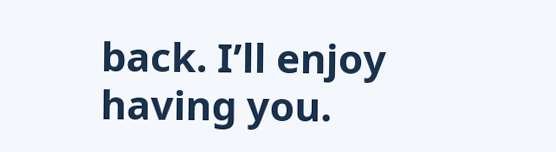back. I’ll enjoy having you.